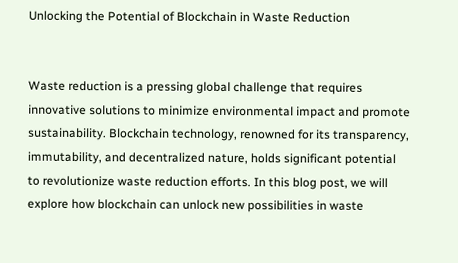Unlocking the Potential of Blockchain in Waste Reduction


Waste reduction is a pressing global challenge that requires innovative solutions to minimize environmental impact and promote sustainability. Blockchain technology, renowned for its transparency, immutability, and decentralized nature, holds significant potential to revolutionize waste reduction efforts. In this blog post, we will explore how blockchain can unlock new possibilities in waste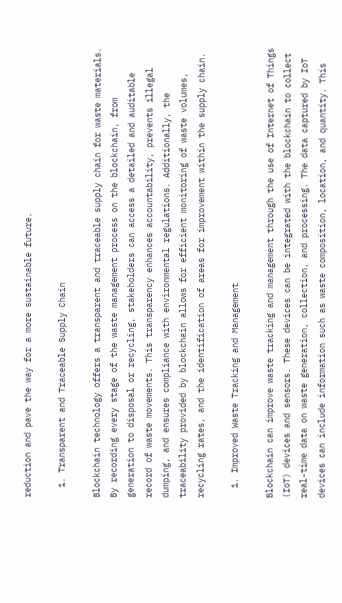reduction and pave the way for a more sustainable future.

  1. Transparent and Traceable Supply Chain

Blockchain technology offers a transparent and traceable supply chain for waste materials. By recording every stage of the waste management process on the blockchain, from generation to disposal or recycling, stakeholders can access a detailed and auditable record of waste movements. This transparency enhances accountability, prevents illegal dumping, and ensures compliance with environmental regulations. Additionally, the traceability provided by blockchain allows for efficient monitoring of waste volumes, recycling rates, and the identification of areas for improvement within the supply chain.

  1. Improved Waste Tracking and Management

Blockchain can improve waste tracking and management through the use of Internet of Things (IoT) devices and sensors. These devices can be integrated with the blockchain to collect real-time data on waste generation, collection, and processing. The data captured by IoT devices can include information such as waste composition, location, and quantity. This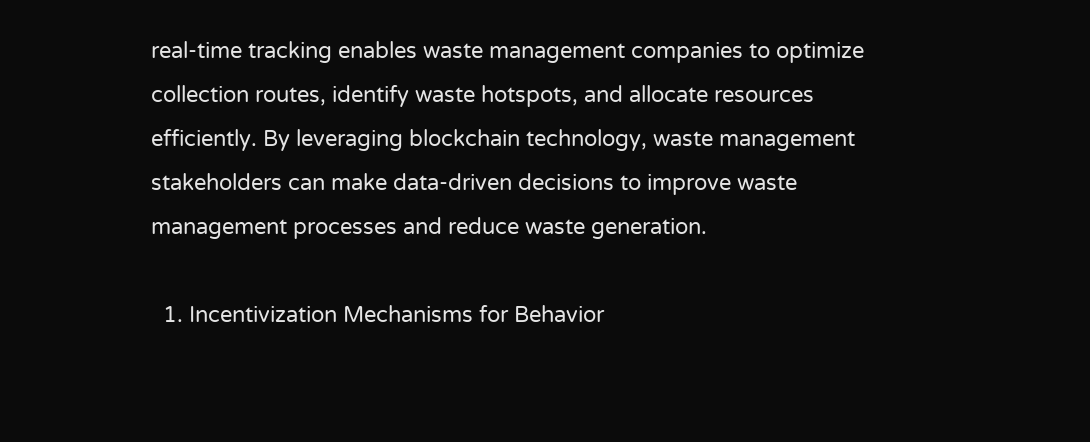real-time tracking enables waste management companies to optimize collection routes, identify waste hotspots, and allocate resources efficiently. By leveraging blockchain technology, waste management stakeholders can make data-driven decisions to improve waste management processes and reduce waste generation.

  1. Incentivization Mechanisms for Behavior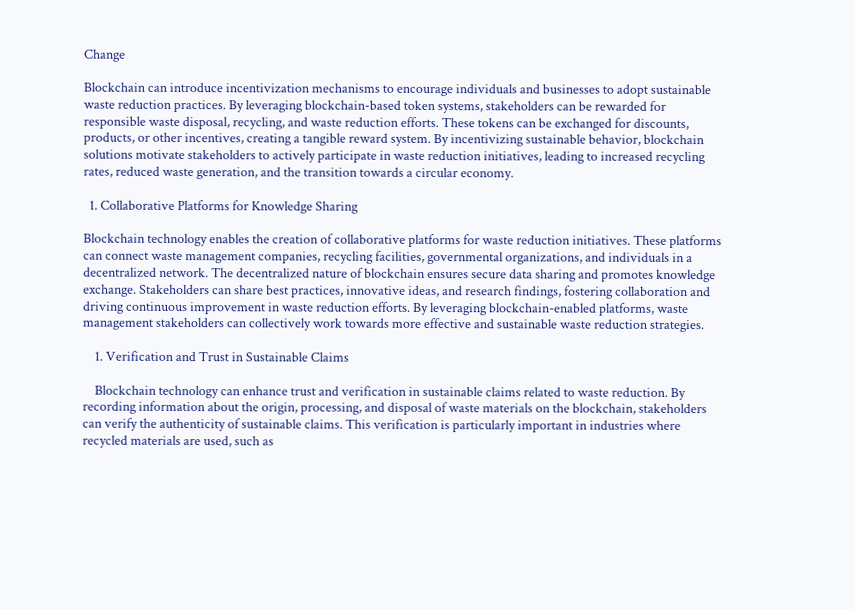Change

Blockchain can introduce incentivization mechanisms to encourage individuals and businesses to adopt sustainable waste reduction practices. By leveraging blockchain-based token systems, stakeholders can be rewarded for responsible waste disposal, recycling, and waste reduction efforts. These tokens can be exchanged for discounts, products, or other incentives, creating a tangible reward system. By incentivizing sustainable behavior, blockchain solutions motivate stakeholders to actively participate in waste reduction initiatives, leading to increased recycling rates, reduced waste generation, and the transition towards a circular economy.

  1. Collaborative Platforms for Knowledge Sharing

Blockchain technology enables the creation of collaborative platforms for waste reduction initiatives. These platforms can connect waste management companies, recycling facilities, governmental organizations, and individuals in a decentralized network. The decentralized nature of blockchain ensures secure data sharing and promotes knowledge exchange. Stakeholders can share best practices, innovative ideas, and research findings, fostering collaboration and driving continuous improvement in waste reduction efforts. By leveraging blockchain-enabled platforms, waste management stakeholders can collectively work towards more effective and sustainable waste reduction strategies.

    1. Verification and Trust in Sustainable Claims

    Blockchain technology can enhance trust and verification in sustainable claims related to waste reduction. By recording information about the origin, processing, and disposal of waste materials on the blockchain, stakeholders can verify the authenticity of sustainable claims. This verification is particularly important in industries where recycled materials are used, such as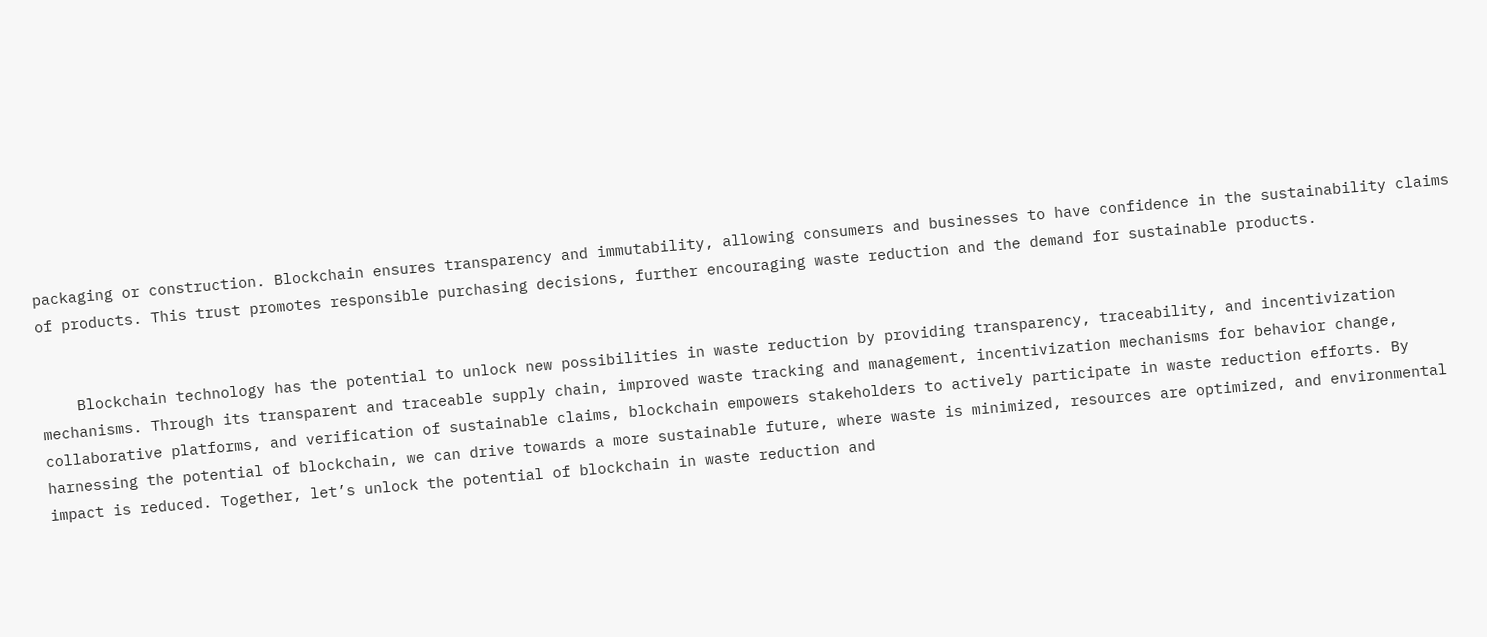packaging or construction. Blockchain ensures transparency and immutability, allowing consumers and businesses to have confidence in the sustainability claims of products. This trust promotes responsible purchasing decisions, further encouraging waste reduction and the demand for sustainable products.


    Blockchain technology has the potential to unlock new possibilities in waste reduction by providing transparency, traceability, and incentivization mechanisms. Through its transparent and traceable supply chain, improved waste tracking and management, incentivization mechanisms for behavior change, collaborative platforms, and verification of sustainable claims, blockchain empowers stakeholders to actively participate in waste reduction efforts. By harnessing the potential of blockchain, we can drive towards a more sustainable future, where waste is minimized, resources are optimized, and environmental impact is reduced. Together, let’s unlock the potential of blockchain in waste reduction and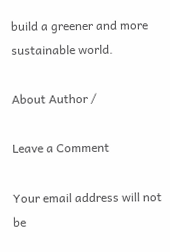build a greener and more sustainable world.

About Author /

Leave a Comment

Your email address will not be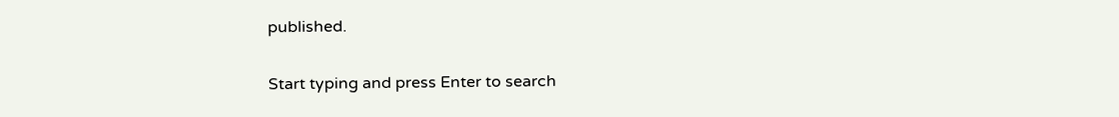published.

Start typing and press Enter to search